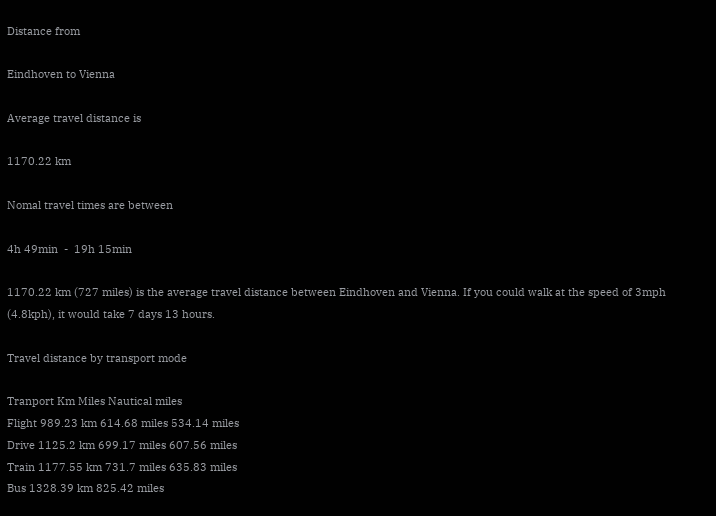Distance from

Eindhoven to Vienna

Average travel distance is

1170.22 km

Nomal travel times are between

4h 49min  -  19h 15min

1170.22 km (727 miles) is the average travel distance between Eindhoven and Vienna. If you could walk at the speed of 3mph (4.8kph), it would take 7 days 13 hours.

Travel distance by transport mode

Tranport Km Miles Nautical miles
Flight 989.23 km 614.68 miles 534.14 miles
Drive 1125.2 km 699.17 miles 607.56 miles
Train 1177.55 km 731.7 miles 635.83 miles
Bus 1328.39 km 825.42 miles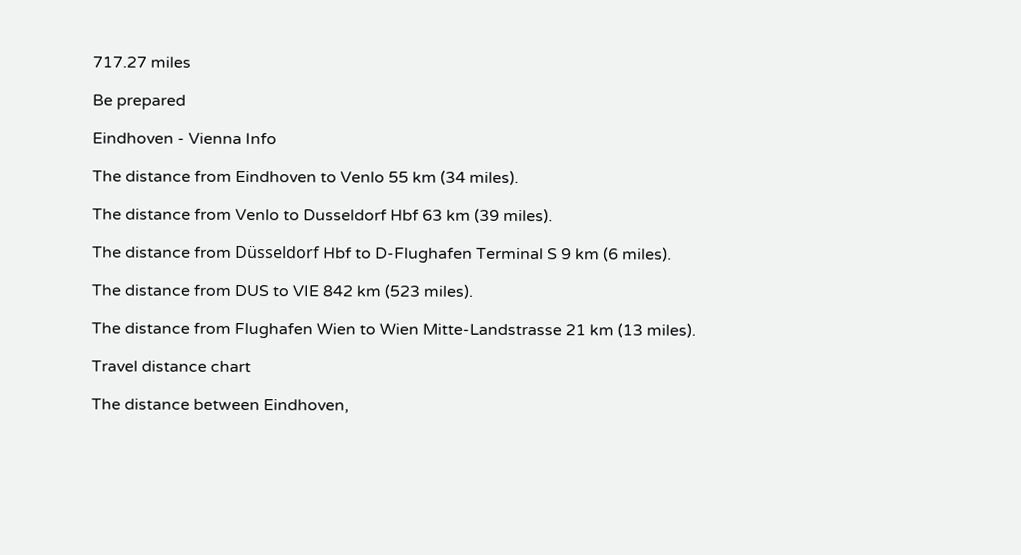717.27 miles

Be prepared

Eindhoven - Vienna Info

The distance from Eindhoven to Venlo 55 km (34 miles).

The distance from Venlo to Dusseldorf Hbf 63 km (39 miles).

The distance from Düsseldorf Hbf to D-Flughafen Terminal S 9 km (6 miles).

The distance from DUS to VIE 842 km (523 miles).

The distance from Flughafen Wien to Wien Mitte-Landstrasse 21 km (13 miles).

Travel distance chart

The distance between Eindhoven,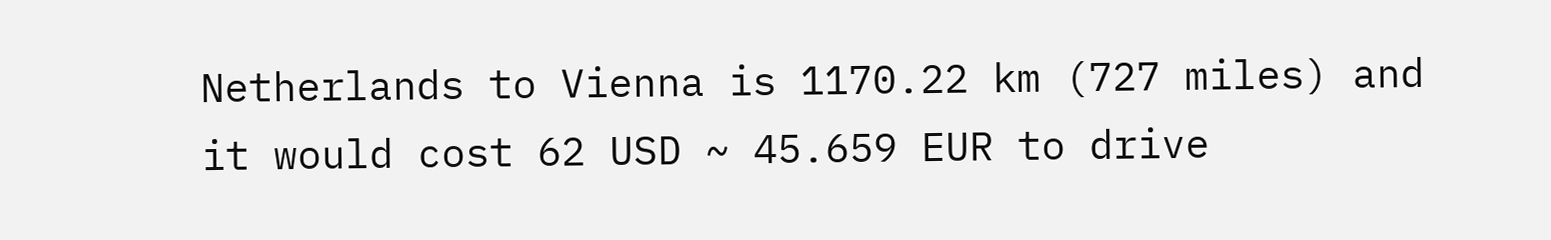Netherlands to Vienna is 1170.22 km (727 miles) and it would cost 62 USD ~ 45.659 EUR to drive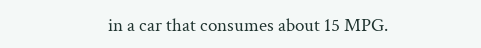in a car that consumes about 15 MPG.